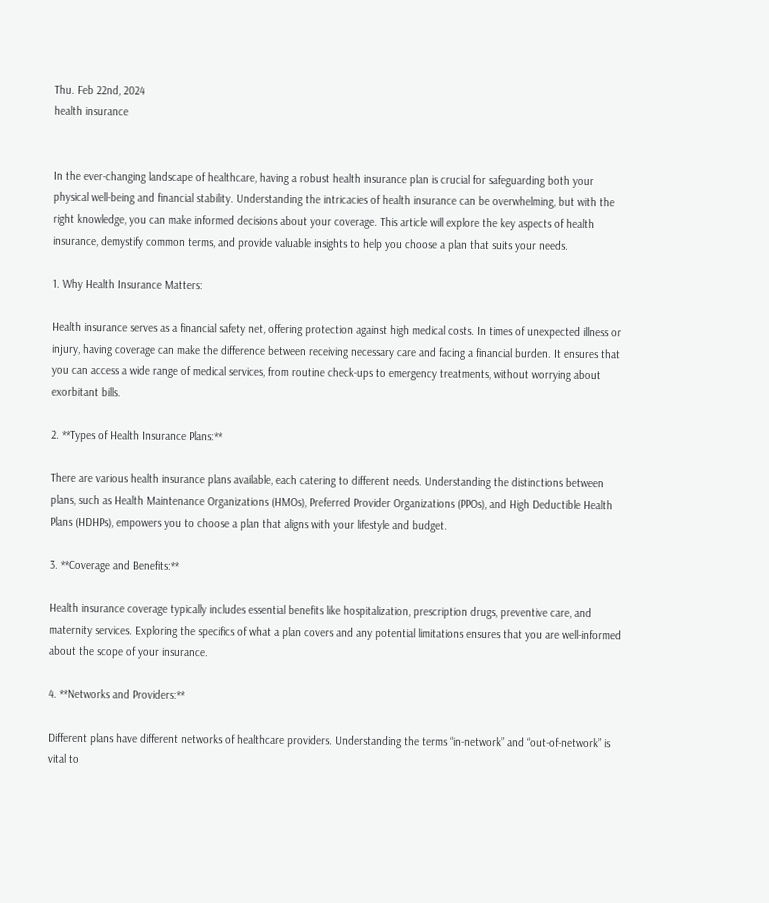Thu. Feb 22nd, 2024
health insurance


In the ever-changing landscape of healthcare, having a robust health insurance plan is crucial for safeguarding both your physical well-being and financial stability. Understanding the intricacies of health insurance can be overwhelming, but with the right knowledge, you can make informed decisions about your coverage. This article will explore the key aspects of health insurance, demystify common terms, and provide valuable insights to help you choose a plan that suits your needs.

1. Why Health Insurance Matters:

Health insurance serves as a financial safety net, offering protection against high medical costs. In times of unexpected illness or injury, having coverage can make the difference between receiving necessary care and facing a financial burden. It ensures that you can access a wide range of medical services, from routine check-ups to emergency treatments, without worrying about exorbitant bills.

2. **Types of Health Insurance Plans:**

There are various health insurance plans available, each catering to different needs. Understanding the distinctions between plans, such as Health Maintenance Organizations (HMOs), Preferred Provider Organizations (PPOs), and High Deductible Health Plans (HDHPs), empowers you to choose a plan that aligns with your lifestyle and budget.

3. **Coverage and Benefits:**

Health insurance coverage typically includes essential benefits like hospitalization, prescription drugs, preventive care, and maternity services. Exploring the specifics of what a plan covers and any potential limitations ensures that you are well-informed about the scope of your insurance.

4. **Networks and Providers:**

Different plans have different networks of healthcare providers. Understanding the terms “in-network” and “out-of-network” is vital to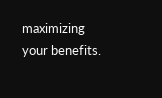maximizing your benefits.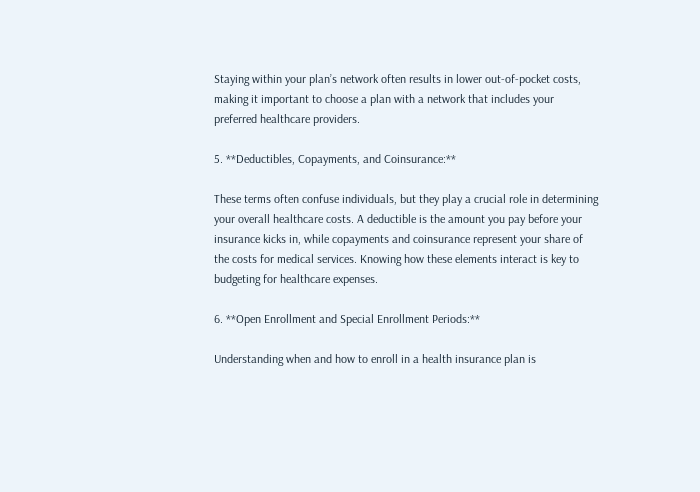Staying within your plan’s network often results in lower out-of-pocket costs, making it important to choose a plan with a network that includes your preferred healthcare providers.

5. **Deductibles, Copayments, and Coinsurance:**

These terms often confuse individuals, but they play a crucial role in determining your overall healthcare costs. A deductible is the amount you pay before your insurance kicks in, while copayments and coinsurance represent your share of the costs for medical services. Knowing how these elements interact is key to budgeting for healthcare expenses.

6. **Open Enrollment and Special Enrollment Periods:**

Understanding when and how to enroll in a health insurance plan is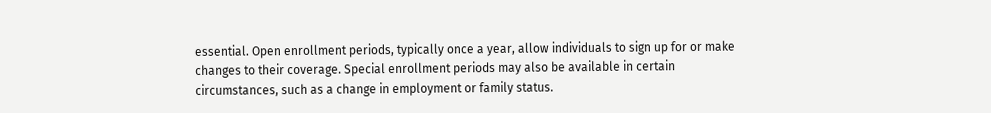essential. Open enrollment periods, typically once a year, allow individuals to sign up for or make changes to their coverage. Special enrollment periods may also be available in certain circumstances, such as a change in employment or family status.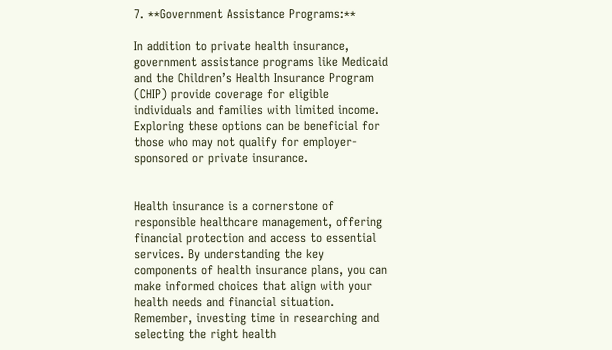7. **Government Assistance Programs:**

In addition to private health insurance, government assistance programs like Medicaid and the Children’s Health Insurance Program (CHIP) provide coverage for eligible individuals and families with limited income. Exploring these options can be beneficial for those who may not qualify for employer-sponsored or private insurance.


Health insurance is a cornerstone of responsible healthcare management, offering financial protection and access to essential services. By understanding the key components of health insurance plans, you can make informed choices that align with your health needs and financial situation. Remember, investing time in researching and selecting the right health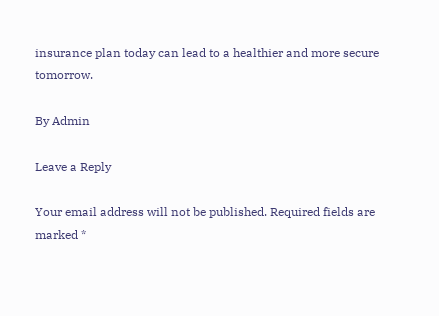insurance plan today can lead to a healthier and more secure tomorrow.

By Admin

Leave a Reply

Your email address will not be published. Required fields are marked *